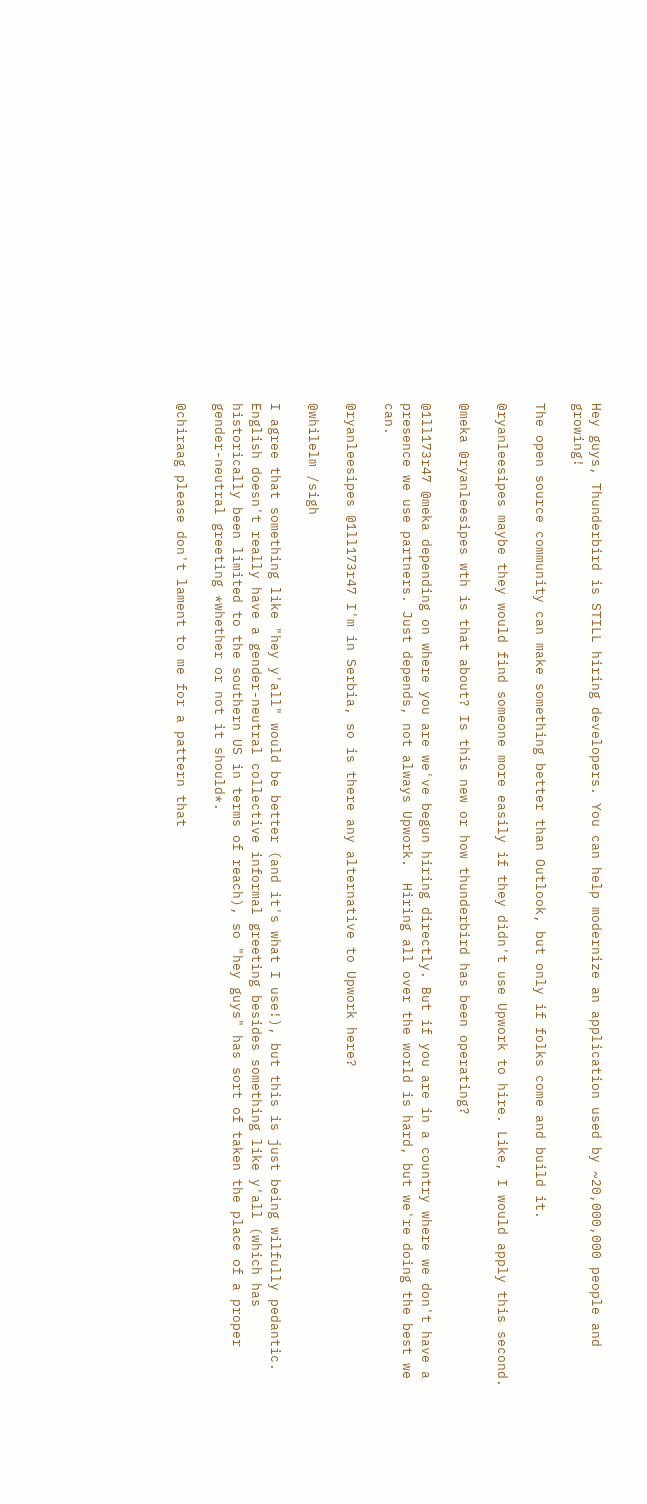Hey guys, Thunderbird is STILL hiring developers. You can help modernize an application used by ~20,000,000 people and growing!

The open source community can make something better than Outlook, but only if folks come and build it.

@ryanleesipes maybe they would find someone more easily if they didn't use Upwork to hire. Like, I would apply this second.

@meka @ryanleesipes wth is that about? Is this new or how thunderbird has been operating?

@1ll173r47 @meka depending on where you are we've begun hiring directly. But if you are in a country where we don't have a presence we use partners. Just depends, not always Upwork.  Hiring all over the world is hard, but we're doing the best we can.

@ryanleesipes @1ll173r47 I'm in Serbia, so is there any alternative to Upwork here?

@whilelm /sigh

I agree that something like "hey y'all" would be better (and it's what I use!), but this is just being wilfully pedantic. English doesn't really have a gender-neutral collective informal greeting besides something like y'all (which has historically been limited to the southern US in terms of reach), so "hey guys" has sort of taken the place of a proper gender-neutral greeting *whether or not it should*.

@chiraag please don't lament to me for a pattern that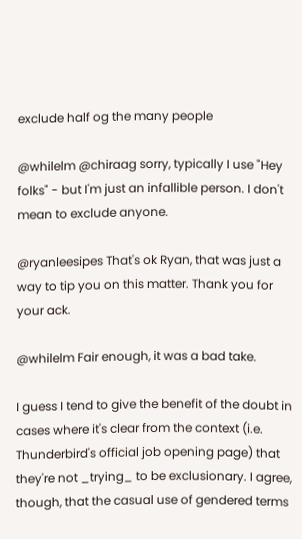exclude half og the many people

@whilelm @chiraag sorry, typically I use "Hey folks" - but I'm just an infallible person. I don't mean to exclude anyone.

@ryanleesipes That's ok Ryan, that was just a way to tip you on this matter. Thank you for your ack.

@whilelm Fair enough, it was a bad take.

I guess I tend to give the benefit of the doubt in cases where it's clear from the context (i.e. Thunderbird's official job opening page) that they're not _trying_ to be exclusionary. I agree, though, that the casual use of gendered terms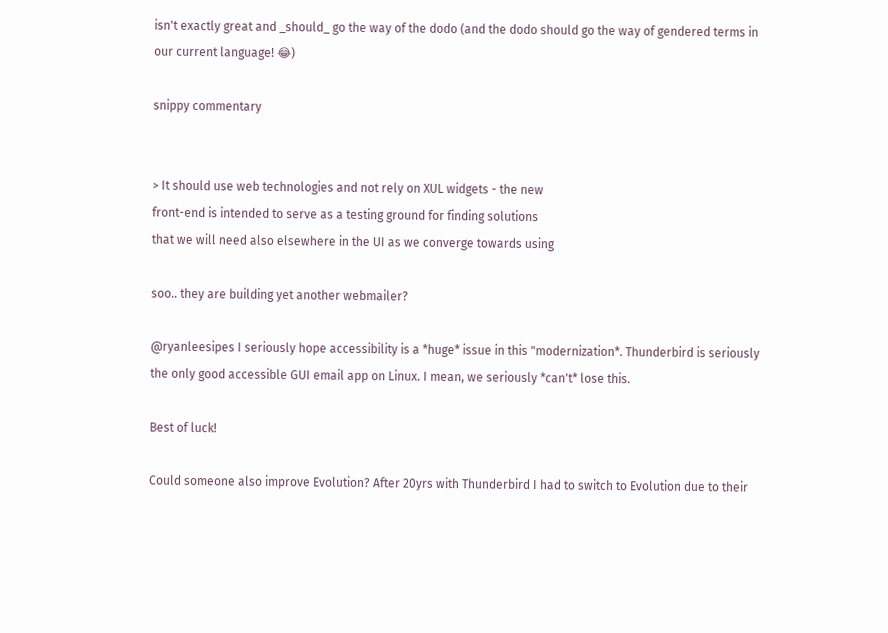isn't exactly great and _should_ go the way of the dodo (and the dodo should go the way of gendered terms in our current language! 😂)

snippy commentary


> It should use web technologies and not rely on XUL widgets - the new
front-end is intended to serve as a testing ground for finding solutions
that we will need also elsewhere in the UI as we converge towards using

soo.. they are building yet another webmailer?

@ryanleesipes I seriously hope accessibility is a *huge* issue in this "modernization*. Thunderbird is seriously the only good accessible GUI email app on Linux. I mean, we seriously *can't* lose this.

Best of luck!

Could someone also improve Evolution? After 20yrs with Thunderbird I had to switch to Evolution due to their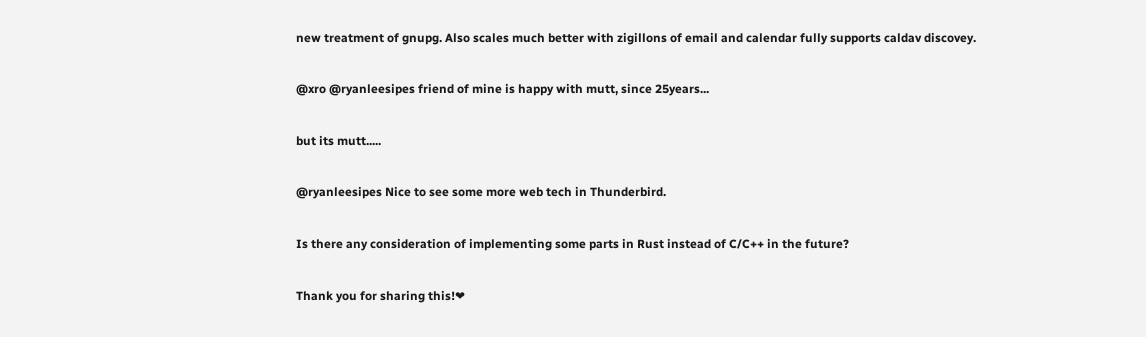new treatment of gnupg. Also scales much better with zigillons of email and calendar fully supports caldav discovey.

@xro @ryanleesipes friend of mine is happy with mutt, since 25years...

but its mutt.....

@ryanleesipes Nice to see some more web tech in Thunderbird.

Is there any consideration of implementing some parts in Rust instead of C/C++ in the future?

Thank you for sharing this!❤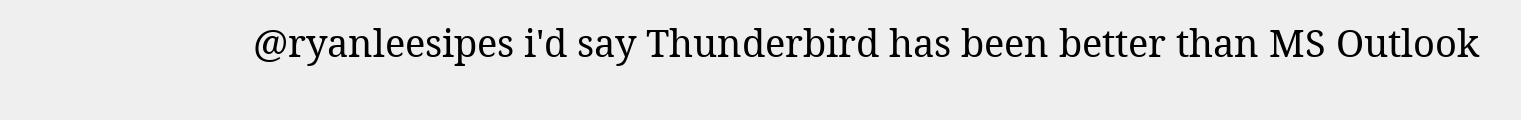@ryanleesipes i'd say Thunderbird has been better than MS Outlook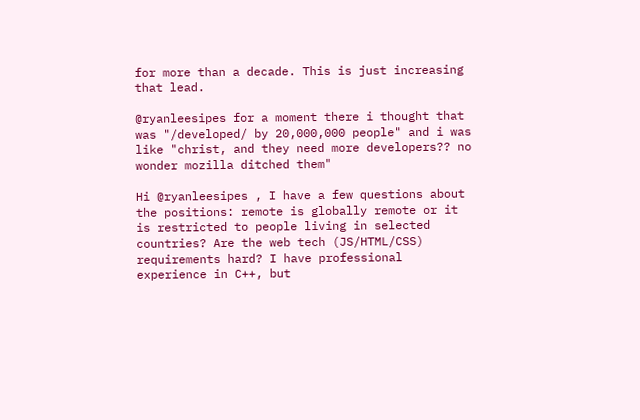for more than a decade. This is just increasing that lead.

@ryanleesipes for a moment there i thought that was "/developed/ by 20,000,000 people" and i was like "christ, and they need more developers?? no wonder mozilla ditched them"

Hi @ryanleesipes , I have a few questions about the positions: remote is globally remote or it is restricted to people living in selected countries? Are the web tech (JS/HTML/CSS) requirements hard? I have professional experience in C++, but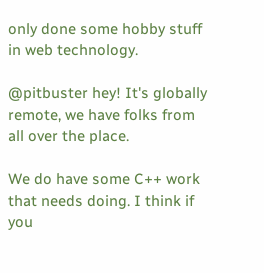only done some hobby stuff in web technology.

@pitbuster hey! It's globally remote, we have folks from all over the place.

We do have some C++ work that needs doing. I think if you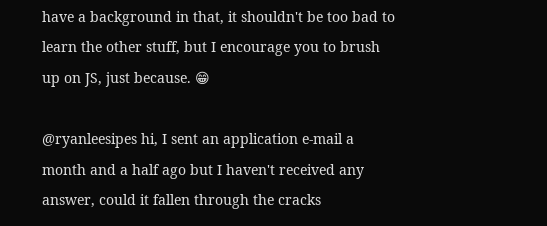have a background in that, it shouldn't be too bad to learn the other stuff, but I encourage you to brush up on JS, just because. 😁

@ryanleesipes hi, I sent an application e-mail a month and a half ago but I haven't received any answer, could it fallen through the cracks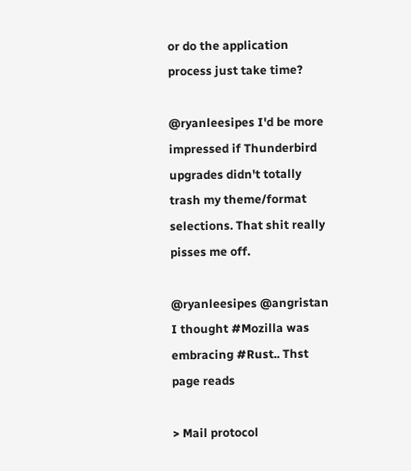or do the application process just take time?

@ryanleesipes I'd be more impressed if Thunderbird upgrades didn't totally trash my theme/format selections. That shit really pisses me off.

@ryanleesipes @angristan I thought #Mozilla was embracing #Rust.. Thst page reads

> Mail protocol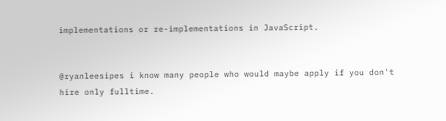implementations or re-implementations in JavaScript.


@ryanleesipes i know many people who would maybe apply if you don't hire only fulltime.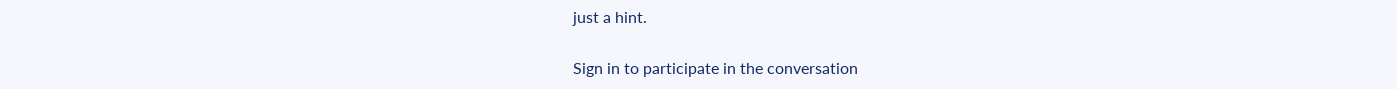just a hint.

Sign in to participate in the conversation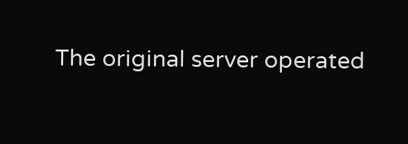The original server operated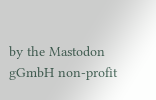by the Mastodon gGmbH non-profit